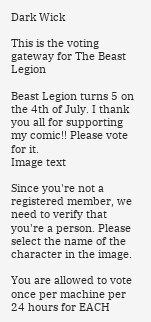Dark Wick

This is the voting gateway for The Beast Legion

Beast Legion turns 5 on the 4th of July. I thank you all for supporting my comic!! Please vote for it.
Image text

Since you're not a registered member, we need to verify that you're a person. Please select the name of the character in the image.

You are allowed to vote once per machine per 24 hours for EACH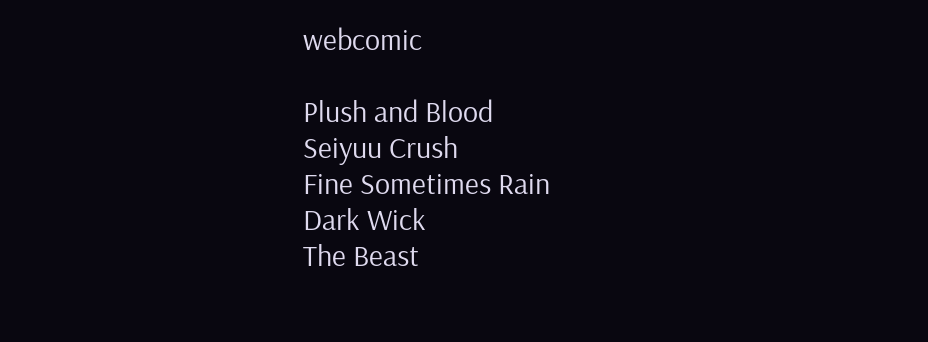webcomic

Plush and Blood
Seiyuu Crush
Fine Sometimes Rain
Dark Wick
The Beast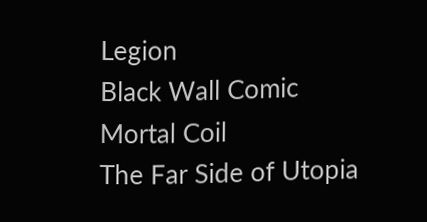Legion
Black Wall Comic
Mortal Coil
The Far Side of Utopia